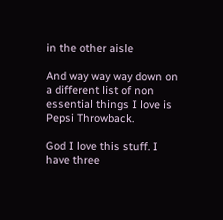in the other aisle

And way way way down on a different list of non essential things I love is Pepsi Throwback.

God I love this stuff. I have three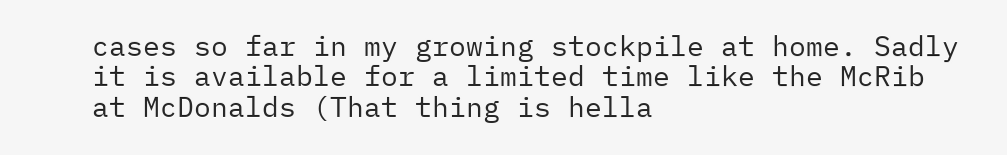cases so far in my growing stockpile at home. Sadly it is available for a limited time like the McRib at McDonalds (That thing is hella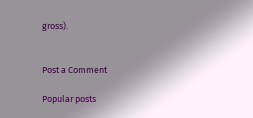gross).


Post a Comment

Popular posts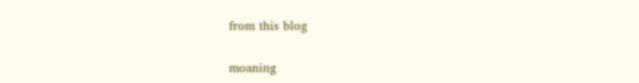from this blog


moaning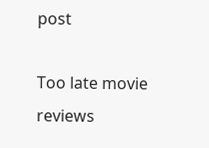post

Too late movie reviews